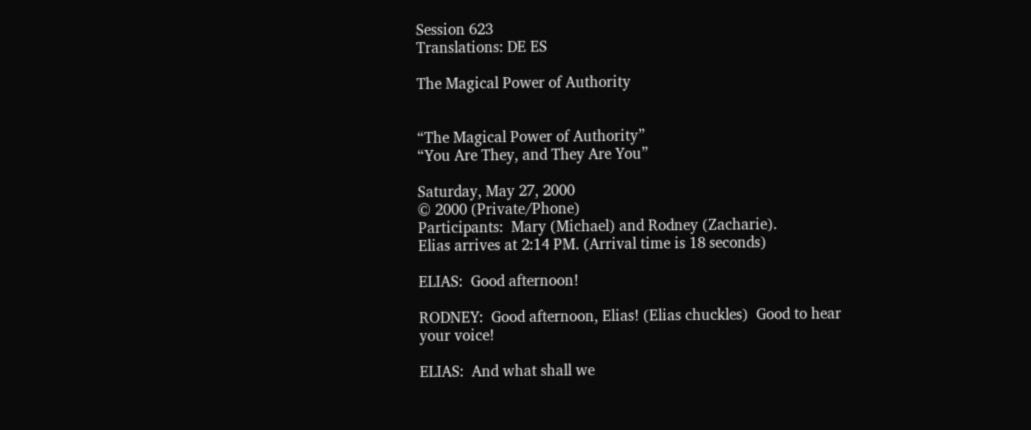Session 623
Translations: DE ES

The Magical Power of Authority


“The Magical Power of Authority”
“You Are They, and They Are You”

Saturday, May 27, 2000
© 2000 (Private/Phone)
Participants:  Mary (Michael) and Rodney (Zacharie).
Elias arrives at 2:14 PM. (Arrival time is 18 seconds)

ELIAS:  Good afternoon!

RODNEY:  Good afternoon, Elias! (Elias chuckles)  Good to hear your voice!

ELIAS:  And what shall we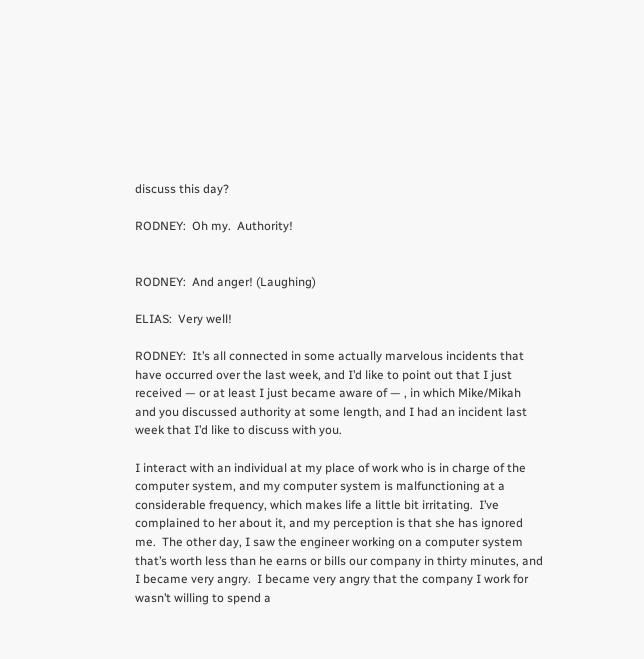discuss this day?

RODNEY:  Oh my.  Authority!


RODNEY:  And anger! (Laughing)

ELIAS:  Very well!

RODNEY:  It’s all connected in some actually marvelous incidents that have occurred over the last week, and I’d like to point out that I just received — or at least I just became aware of — , in which Mike/Mikah and you discussed authority at some length, and I had an incident last week that I’d like to discuss with you.

I interact with an individual at my place of work who is in charge of the computer system, and my computer system is malfunctioning at a considerable frequency, which makes life a little bit irritating.  I’ve complained to her about it, and my perception is that she has ignored me.  The other day, I saw the engineer working on a computer system that’s worth less than he earns or bills our company in thirty minutes, and I became very angry.  I became very angry that the company I work for wasn’t willing to spend a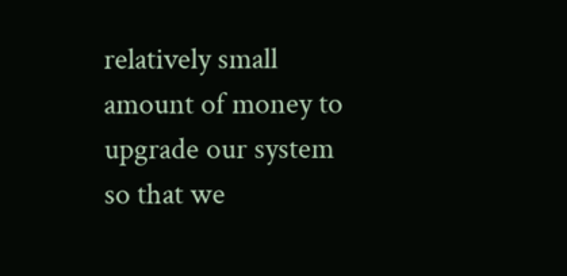relatively small amount of money to upgrade our system so that we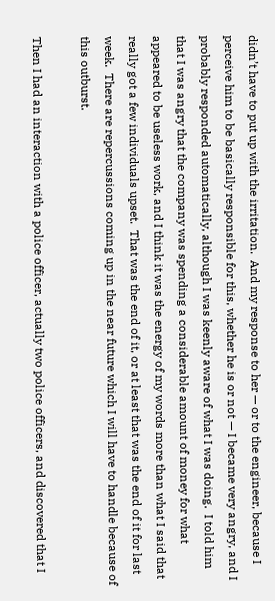didn’t have to put up with the irritation.  And my response to her — or to the engineer, because I perceive him to be basically responsible for this, whether he is or not — I became very angry, and I probably responded automatically, although I was keenly aware of what I was doing.  I told him that I was angry that the company was spending a considerable amount of money for what appeared to be useless work, and I think it was the energy of my words more than what I said that really got a few individuals upset.  That was the end of it, or at least that was the end of it for last week.  There are repercussions coming up in the near future which I will have to handle because of this outburst.

Then I had an interaction with a police officer, actually two police officers, and discovered that I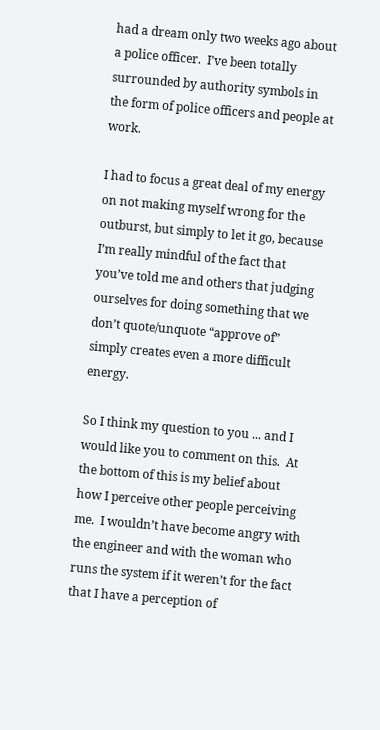had a dream only two weeks ago about a police officer.  I’ve been totally surrounded by authority symbols in the form of police officers and people at work.

I had to focus a great deal of my energy on not making myself wrong for the outburst, but simply to let it go, because I’m really mindful of the fact that you’ve told me and others that judging ourselves for doing something that we don’t quote/unquote “approve of” simply creates even a more difficult energy.

So I think my question to you ... and I would like you to comment on this.  At the bottom of this is my belief about how I perceive other people perceiving me.  I wouldn’t have become angry with the engineer and with the woman who runs the system if it weren’t for the fact that I have a perception of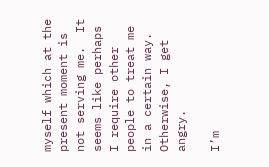myself which at the present moment is not serving me.  It seems like perhaps I require other people to treat me in a certain way.  Otherwise, I get angry.

I’m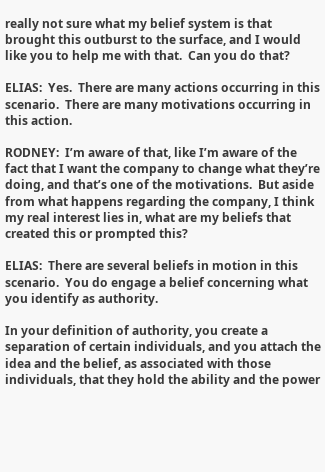really not sure what my belief system is that brought this outburst to the surface, and I would like you to help me with that.  Can you do that?

ELIAS:  Yes.  There are many actions occurring in this scenario.  There are many motivations occurring in this action.

RODNEY:  I’m aware of that, like I’m aware of the fact that I want the company to change what they’re doing, and that’s one of the motivations.  But aside from what happens regarding the company, I think my real interest lies in, what are my beliefs that created this or prompted this?

ELIAS:  There are several beliefs in motion in this scenario.  You do engage a belief concerning what you identify as authority.

In your definition of authority, you create a separation of certain individuals, and you attach the idea and the belief, as associated with those individuals, that they hold the ability and the power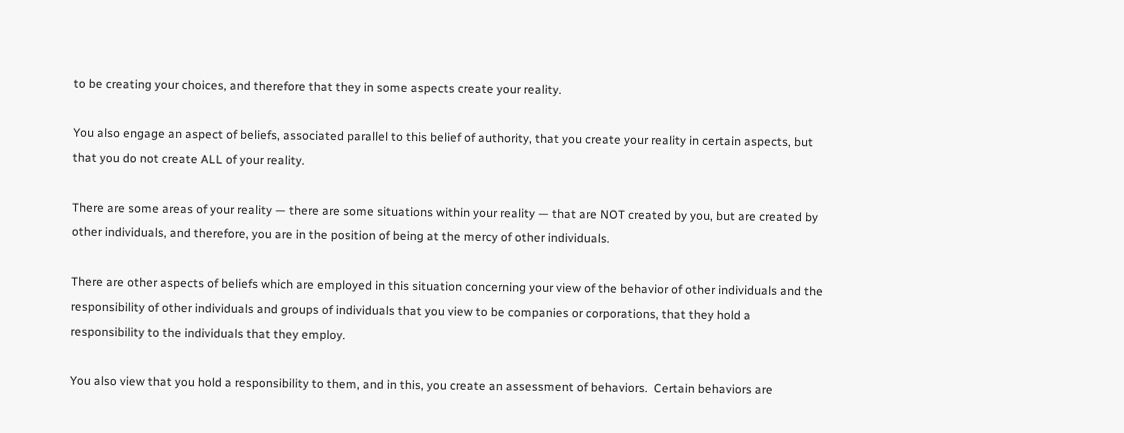to be creating your choices, and therefore that they in some aspects create your reality.

You also engage an aspect of beliefs, associated parallel to this belief of authority, that you create your reality in certain aspects, but that you do not create ALL of your reality.

There are some areas of your reality — there are some situations within your reality — that are NOT created by you, but are created by other individuals, and therefore, you are in the position of being at the mercy of other individuals.

There are other aspects of beliefs which are employed in this situation concerning your view of the behavior of other individuals and the responsibility of other individuals and groups of individuals that you view to be companies or corporations, that they hold a responsibility to the individuals that they employ.

You also view that you hold a responsibility to them, and in this, you create an assessment of behaviors.  Certain behaviors are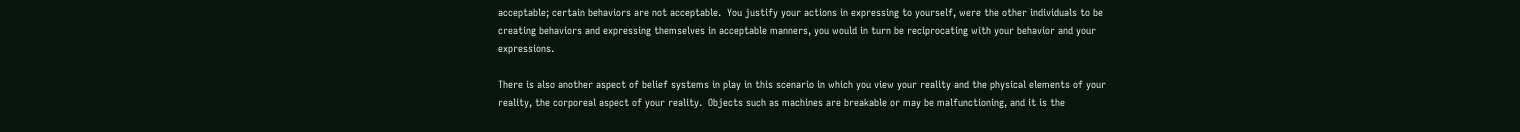acceptable; certain behaviors are not acceptable.  You justify your actions in expressing to yourself, were the other individuals to be creating behaviors and expressing themselves in acceptable manners, you would in turn be reciprocating with your behavior and your expressions.

There is also another aspect of belief systems in play in this scenario in which you view your reality and the physical elements of your reality, the corporeal aspect of your reality.  Objects such as machines are breakable or may be malfunctioning, and it is the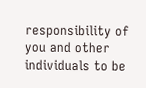responsibility of you and other individuals to be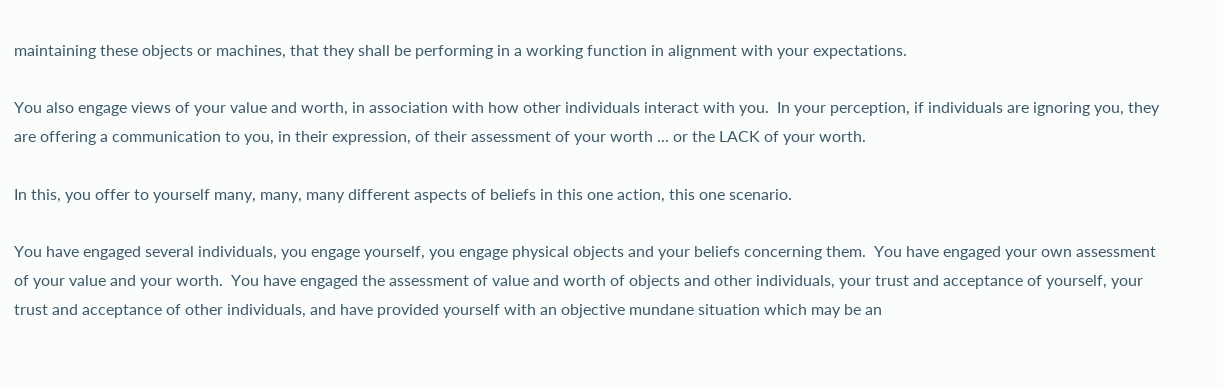maintaining these objects or machines, that they shall be performing in a working function in alignment with your expectations.

You also engage views of your value and worth, in association with how other individuals interact with you.  In your perception, if individuals are ignoring you, they are offering a communication to you, in their expression, of their assessment of your worth ... or the LACK of your worth.

In this, you offer to yourself many, many, many different aspects of beliefs in this one action, this one scenario.

You have engaged several individuals, you engage yourself, you engage physical objects and your beliefs concerning them.  You have engaged your own assessment of your value and your worth.  You have engaged the assessment of value and worth of objects and other individuals, your trust and acceptance of yourself, your trust and acceptance of other individuals, and have provided yourself with an objective mundane situation which may be an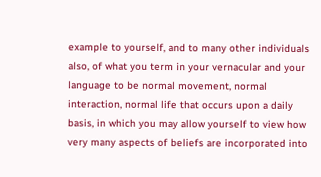example to yourself, and to many other individuals also, of what you term in your vernacular and your language to be normal movement, normal interaction, normal life that occurs upon a daily basis, in which you may allow yourself to view how very many aspects of beliefs are incorporated into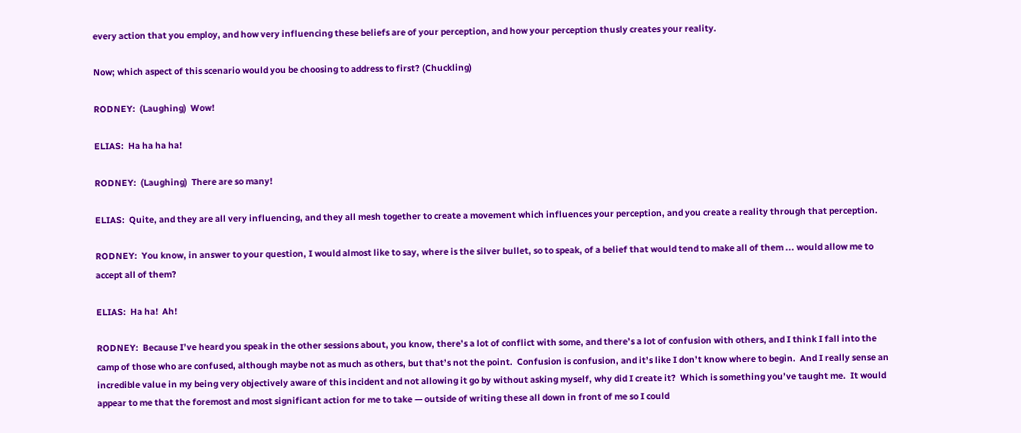every action that you employ, and how very influencing these beliefs are of your perception, and how your perception thusly creates your reality.

Now; which aspect of this scenario would you be choosing to address to first? (Chuckling)

RODNEY:  (Laughing)  Wow!

ELIAS:  Ha ha ha ha!

RODNEY:  (Laughing)  There are so many!

ELIAS:  Quite, and they are all very influencing, and they all mesh together to create a movement which influences your perception, and you create a reality through that perception.

RODNEY:  You know, in answer to your question, I would almost like to say, where is the silver bullet, so to speak, of a belief that would tend to make all of them ... would allow me to accept all of them?

ELIAS:  Ha ha!  Ah!

RODNEY:  Because I’ve heard you speak in the other sessions about, you know, there’s a lot of conflict with some, and there’s a lot of confusion with others, and I think I fall into the camp of those who are confused, although maybe not as much as others, but that’s not the point.  Confusion is confusion, and it’s like I don’t know where to begin.  And I really sense an incredible value in my being very objectively aware of this incident and not allowing it go by without asking myself, why did I create it?  Which is something you’ve taught me.  It would appear to me that the foremost and most significant action for me to take — outside of writing these all down in front of me so I could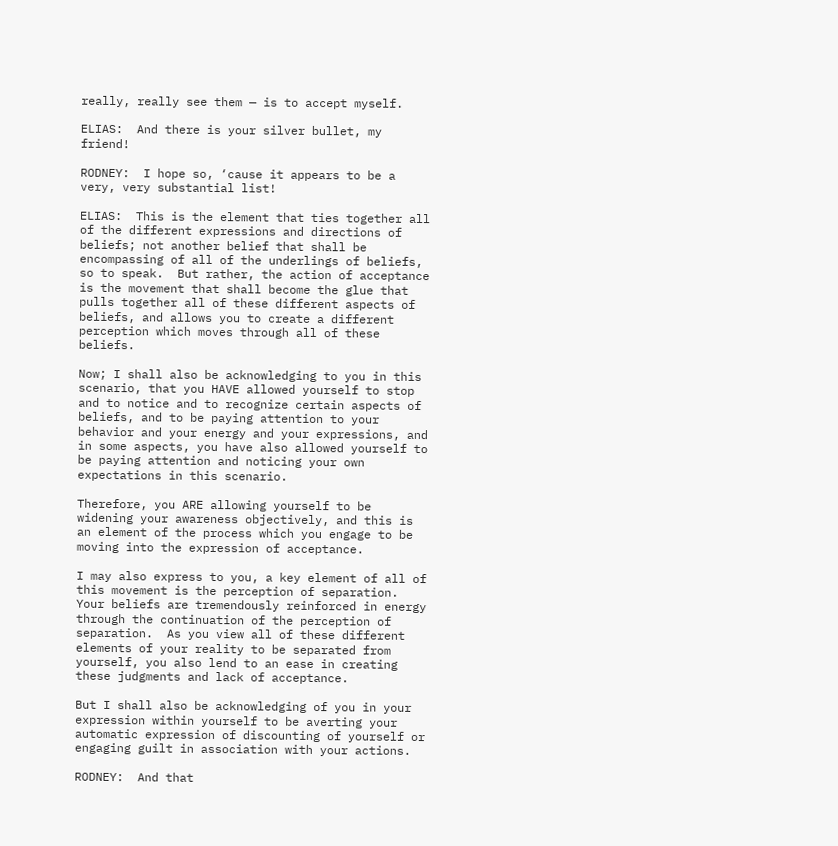really, really see them — is to accept myself.

ELIAS:  And there is your silver bullet, my friend!

RODNEY:  I hope so, ‘cause it appears to be a very, very substantial list!

ELIAS:  This is the element that ties together all of the different expressions and directions of beliefs; not another belief that shall be encompassing of all of the underlings of beliefs, so to speak.  But rather, the action of acceptance is the movement that shall become the glue that pulls together all of these different aspects of beliefs, and allows you to create a different perception which moves through all of these beliefs.

Now; I shall also be acknowledging to you in this scenario, that you HAVE allowed yourself to stop and to notice and to recognize certain aspects of beliefs, and to be paying attention to your behavior and your energy and your expressions, and in some aspects, you have also allowed yourself to be paying attention and noticing your own expectations in this scenario.

Therefore, you ARE allowing yourself to be widening your awareness objectively, and this is an element of the process which you engage to be moving into the expression of acceptance.

I may also express to you, a key element of all of this movement is the perception of separation.  Your beliefs are tremendously reinforced in energy through the continuation of the perception of separation.  As you view all of these different elements of your reality to be separated from yourself, you also lend to an ease in creating these judgments and lack of acceptance.

But I shall also be acknowledging of you in your expression within yourself to be averting your automatic expression of discounting of yourself or engaging guilt in association with your actions.

RODNEY:  And that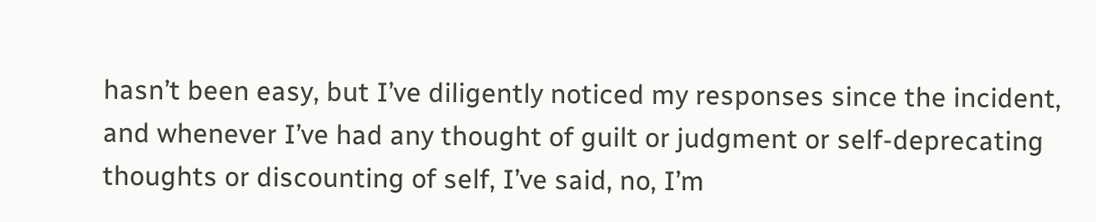hasn’t been easy, but I’ve diligently noticed my responses since the incident, and whenever I’ve had any thought of guilt or judgment or self-deprecating thoughts or discounting of self, I’ve said, no, I’m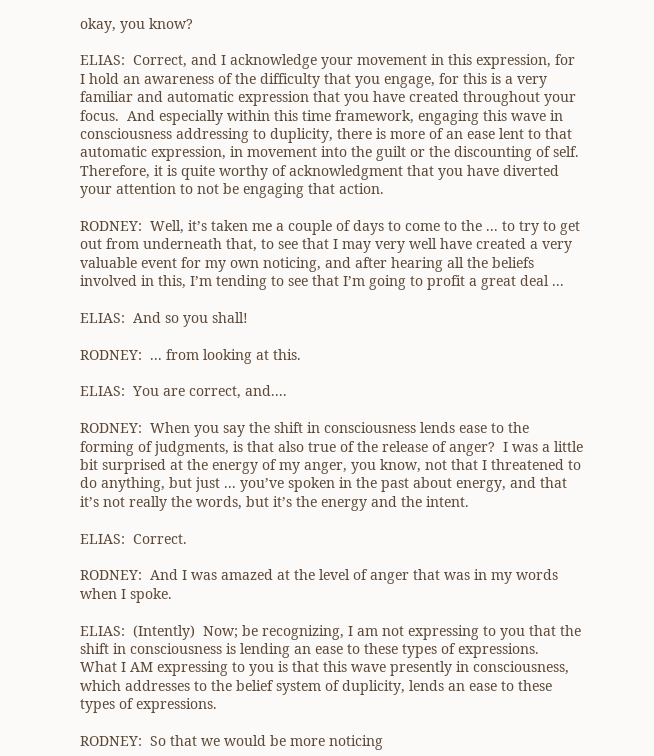okay, you know?

ELIAS:  Correct, and I acknowledge your movement in this expression, for I hold an awareness of the difficulty that you engage, for this is a very familiar and automatic expression that you have created throughout your focus.  And especially within this time framework, engaging this wave in consciousness addressing to duplicity, there is more of an ease lent to that automatic expression, in movement into the guilt or the discounting of self.  Therefore, it is quite worthy of acknowledgment that you have diverted your attention to not be engaging that action.

RODNEY:  Well, it’s taken me a couple of days to come to the ... to try to get out from underneath that, to see that I may very well have created a very valuable event for my own noticing, and after hearing all the beliefs involved in this, I’m tending to see that I’m going to profit a great deal ...

ELIAS:  And so you shall!

RODNEY:  ... from looking at this.

ELIAS:  You are correct, and....

RODNEY:  When you say the shift in consciousness lends ease to the forming of judgments, is that also true of the release of anger?  I was a little bit surprised at the energy of my anger, you know, not that I threatened to do anything, but just ... you’ve spoken in the past about energy, and that it’s not really the words, but it’s the energy and the intent.

ELIAS:  Correct.

RODNEY:  And I was amazed at the level of anger that was in my words when I spoke.

ELIAS:  (Intently)  Now; be recognizing, I am not expressing to you that the shift in consciousness is lending an ease to these types of expressions.  What I AM expressing to you is that this wave presently in consciousness, which addresses to the belief system of duplicity, lends an ease to these types of expressions.

RODNEY:  So that we would be more noticing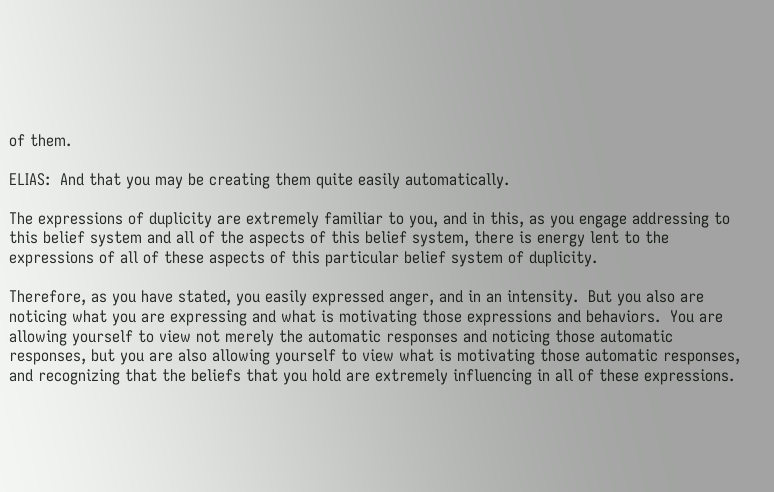of them.

ELIAS:  And that you may be creating them quite easily automatically.

The expressions of duplicity are extremely familiar to you, and in this, as you engage addressing to this belief system and all of the aspects of this belief system, there is energy lent to the expressions of all of these aspects of this particular belief system of duplicity.

Therefore, as you have stated, you easily expressed anger, and in an intensity.  But you also are noticing what you are expressing and what is motivating those expressions and behaviors.  You are allowing yourself to view not merely the automatic responses and noticing those automatic responses, but you are also allowing yourself to view what is motivating those automatic responses, and recognizing that the beliefs that you hold are extremely influencing in all of these expressions.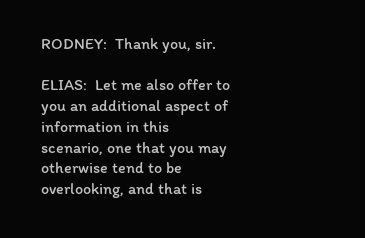RODNEY:  Thank you, sir.

ELIAS:  Let me also offer to you an additional aspect of information in this scenario, one that you may otherwise tend to be overlooking, and that is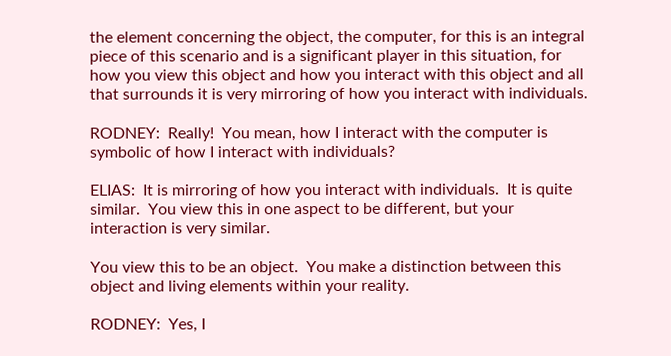the element concerning the object, the computer, for this is an integral piece of this scenario and is a significant player in this situation, for how you view this object and how you interact with this object and all that surrounds it is very mirroring of how you interact with individuals.

RODNEY:  Really!  You mean, how I interact with the computer is symbolic of how I interact with individuals?

ELIAS:  It is mirroring of how you interact with individuals.  It is quite similar.  You view this in one aspect to be different, but your interaction is very similar.

You view this to be an object.  You make a distinction between this object and living elements within your reality.

RODNEY:  Yes, I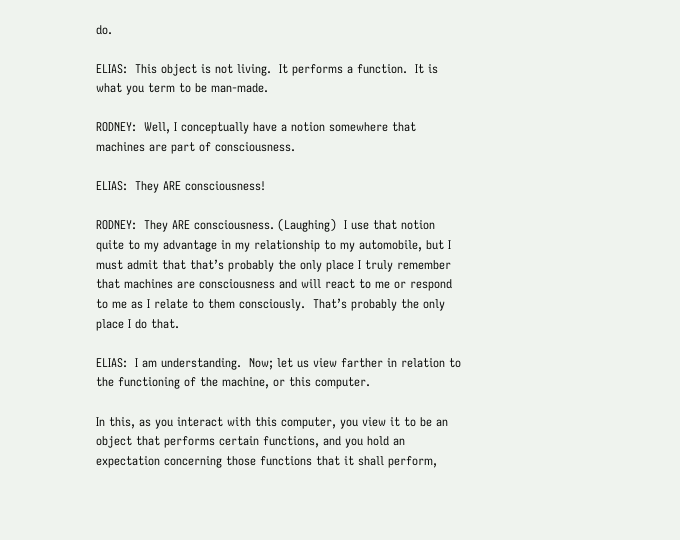do.

ELIAS:  This object is not living.  It performs a function.  It is what you term to be man-made.

RODNEY:  Well, I conceptually have a notion somewhere that machines are part of consciousness.

ELIAS:  They ARE consciousness!

RODNEY:  They ARE consciousness. (Laughing)  I use that notion quite to my advantage in my relationship to my automobile, but I must admit that that’s probably the only place I truly remember that machines are consciousness and will react to me or respond to me as I relate to them consciously.  That’s probably the only place I do that.

ELIAS:  I am understanding.  Now; let us view farther in relation to the functioning of the machine, or this computer.

In this, as you interact with this computer, you view it to be an object that performs certain functions, and you hold an expectation concerning those functions that it shall perform,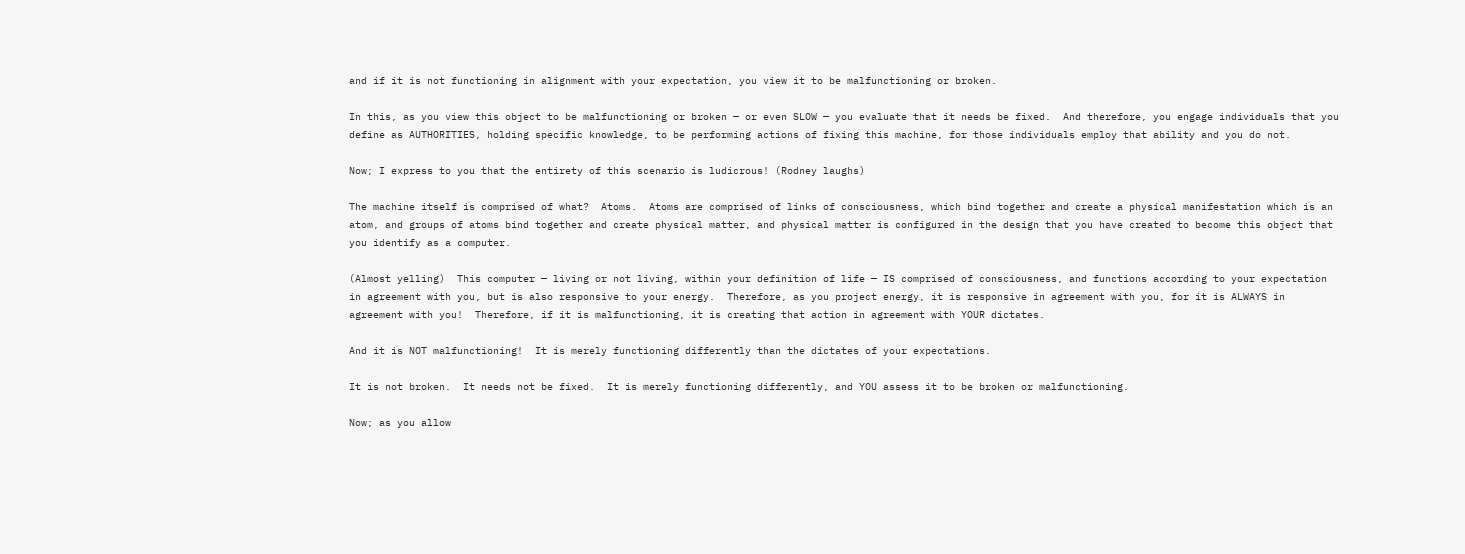and if it is not functioning in alignment with your expectation, you view it to be malfunctioning or broken.

In this, as you view this object to be malfunctioning or broken — or even SLOW — you evaluate that it needs be fixed.  And therefore, you engage individuals that you define as AUTHORITIES, holding specific knowledge, to be performing actions of fixing this machine, for those individuals employ that ability and you do not.

Now; I express to you that the entirety of this scenario is ludicrous! (Rodney laughs)

The machine itself is comprised of what?  Atoms.  Atoms are comprised of links of consciousness, which bind together and create a physical manifestation which is an atom, and groups of atoms bind together and create physical matter, and physical matter is configured in the design that you have created to become this object that you identify as a computer.

(Almost yelling)  This computer — living or not living, within your definition of life — IS comprised of consciousness, and functions according to your expectation in agreement with you, but is also responsive to your energy.  Therefore, as you project energy, it is responsive in agreement with you, for it is ALWAYS in agreement with you!  Therefore, if it is malfunctioning, it is creating that action in agreement with YOUR dictates.

And it is NOT malfunctioning!  It is merely functioning differently than the dictates of your expectations.

It is not broken.  It needs not be fixed.  It is merely functioning differently, and YOU assess it to be broken or malfunctioning.

Now; as you allow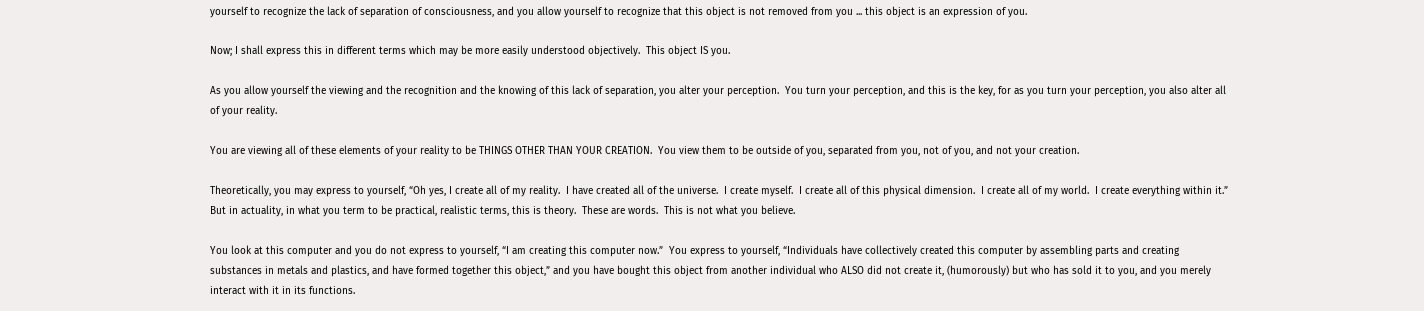yourself to recognize the lack of separation of consciousness, and you allow yourself to recognize that this object is not removed from you ... this object is an expression of you.

Now; I shall express this in different terms which may be more easily understood objectively.  This object IS you.

As you allow yourself the viewing and the recognition and the knowing of this lack of separation, you alter your perception.  You turn your perception, and this is the key, for as you turn your perception, you also alter all of your reality.

You are viewing all of these elements of your reality to be THINGS OTHER THAN YOUR CREATION.  You view them to be outside of you, separated from you, not of you, and not your creation.

Theoretically, you may express to yourself, “Oh yes, I create all of my reality.  I have created all of the universe.  I create myself.  I create all of this physical dimension.  I create all of my world.  I create everything within it.”  But in actuality, in what you term to be practical, realistic terms, this is theory.  These are words.  This is not what you believe.

You look at this computer and you do not express to yourself, “I am creating this computer now.”  You express to yourself, “Individuals have collectively created this computer by assembling parts and creating substances in metals and plastics, and have formed together this object,” and you have bought this object from another individual who ALSO did not create it, (humorously) but who has sold it to you, and you merely interact with it in its functions.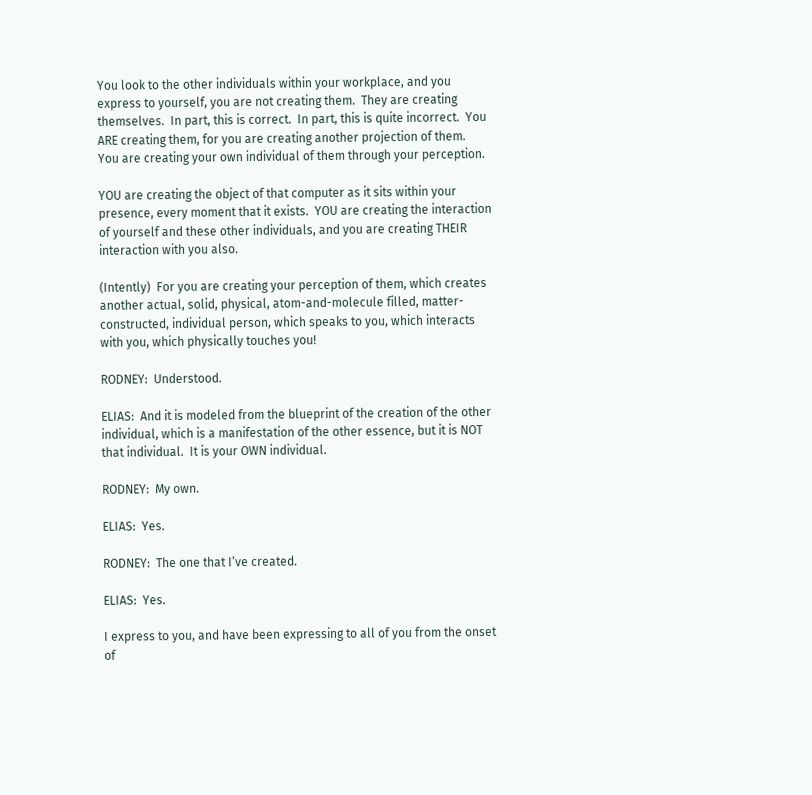You look to the other individuals within your workplace, and you express to yourself, you are not creating them.  They are creating themselves.  In part, this is correct.  In part, this is quite incorrect.  You ARE creating them, for you are creating another projection of them.  You are creating your own individual of them through your perception.

YOU are creating the object of that computer as it sits within your presence, every moment that it exists.  YOU are creating the interaction of yourself and these other individuals, and you are creating THEIR interaction with you also.

(Intently)  For you are creating your perception of them, which creates another actual, solid, physical, atom-and-molecule filled, matter-constructed, individual person, which speaks to you, which interacts with you, which physically touches you!

RODNEY:  Understood.

ELIAS:  And it is modeled from the blueprint of the creation of the other individual, which is a manifestation of the other essence, but it is NOT that individual.  It is your OWN individual.

RODNEY:  My own.

ELIAS:  Yes.

RODNEY:  The one that I’ve created.

ELIAS:  Yes.

I express to you, and have been expressing to all of you from the onset of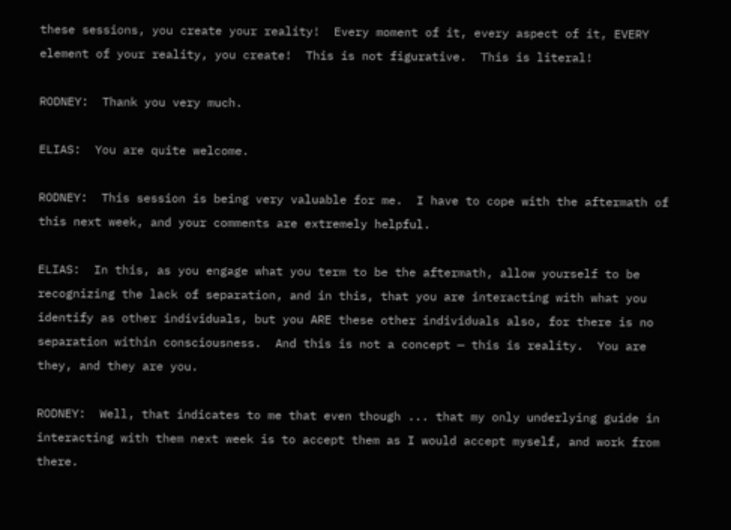these sessions, you create your reality!  Every moment of it, every aspect of it, EVERY element of your reality, you create!  This is not figurative.  This is literal!

RODNEY:  Thank you very much.

ELIAS:  You are quite welcome.

RODNEY:  This session is being very valuable for me.  I have to cope with the aftermath of this next week, and your comments are extremely helpful.

ELIAS:  In this, as you engage what you term to be the aftermath, allow yourself to be recognizing the lack of separation, and in this, that you are interacting with what you identify as other individuals, but you ARE these other individuals also, for there is no separation within consciousness.  And this is not a concept — this is reality.  You are they, and they are you.

RODNEY:  Well, that indicates to me that even though ... that my only underlying guide in interacting with them next week is to accept them as I would accept myself, and work from there.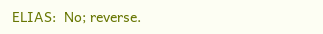ELIAS:  No; reverse.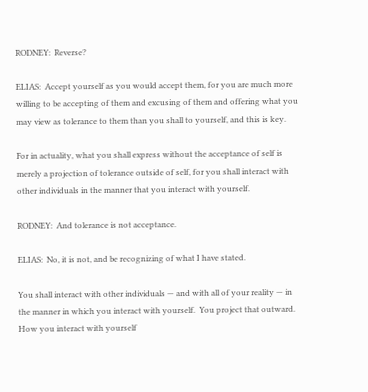RODNEY:  Reverse?

ELIAS:  Accept yourself as you would accept them, for you are much more willing to be accepting of them and excusing of them and offering what you may view as tolerance to them than you shall to yourself, and this is key.

For in actuality, what you shall express without the acceptance of self is merely a projection of tolerance outside of self, for you shall interact with other individuals in the manner that you interact with yourself.

RODNEY:  And tolerance is not acceptance.

ELIAS:  No, it is not, and be recognizing of what I have stated.

You shall interact with other individuals — and with all of your reality — in the manner in which you interact with yourself.  You project that outward.  How you interact with yourself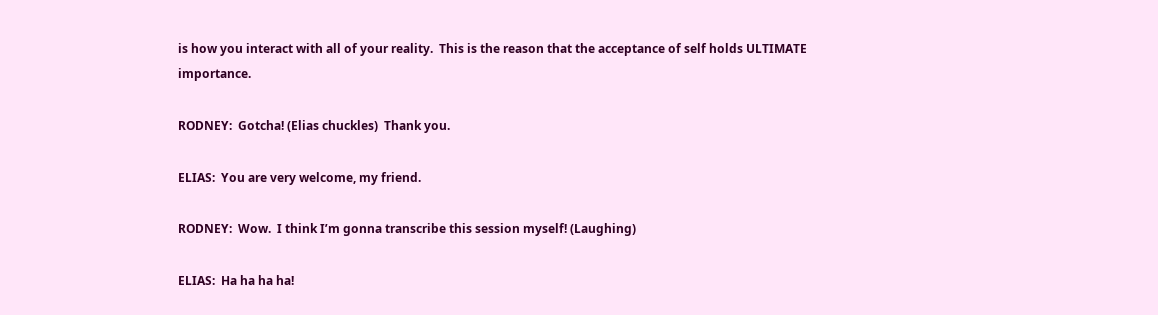is how you interact with all of your reality.  This is the reason that the acceptance of self holds ULTIMATE importance.

RODNEY:  Gotcha! (Elias chuckles)  Thank you.

ELIAS:  You are very welcome, my friend.

RODNEY:  Wow.  I think I’m gonna transcribe this session myself! (Laughing)

ELIAS:  Ha ha ha ha!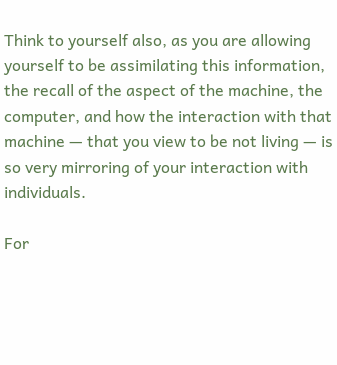Think to yourself also, as you are allowing yourself to be assimilating this information, the recall of the aspect of the machine, the computer, and how the interaction with that machine — that you view to be not living — is so very mirroring of your interaction with individuals.

For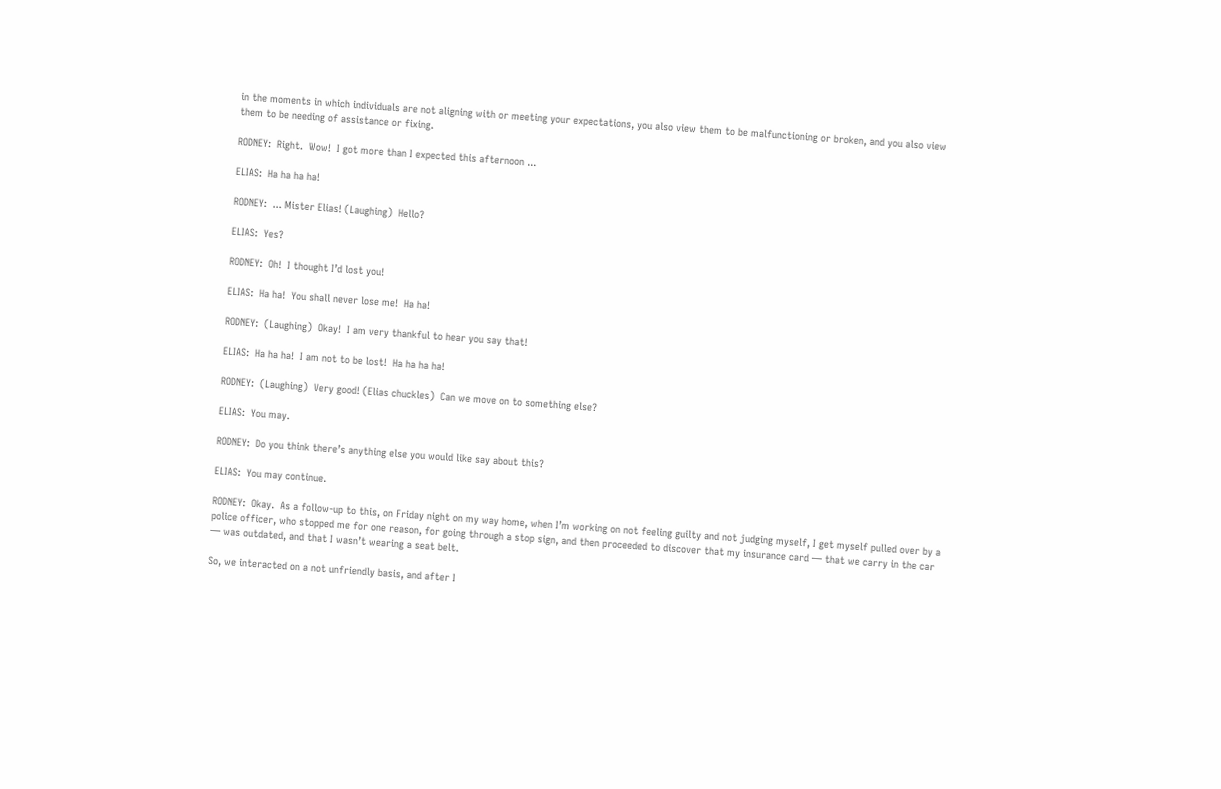in the moments in which individuals are not aligning with or meeting your expectations, you also view them to be malfunctioning or broken, and you also view them to be needing of assistance or fixing.

RODNEY:  Right.  Wow!  I got more than I expected this afternoon ...

ELIAS:  Ha ha ha ha!

RODNEY:  ... Mister Elias! (Laughing)  Hello?

ELIAS:  Yes?

RODNEY:  Oh!  I thought I’d lost you!

ELIAS:  Ha ha!  You shall never lose me!  Ha ha!

RODNEY:  (Laughing)  Okay!  I am very thankful to hear you say that!

ELIAS:  Ha ha ha!  I am not to be lost!  Ha ha ha ha!

RODNEY:  (Laughing)  Very good! (Elias chuckles)  Can we move on to something else?

ELIAS:  You may.

RODNEY:  Do you think there’s anything else you would like say about this?

ELIAS:  You may continue.

RODNEY:  Okay.  As a follow-up to this, on Friday night on my way home, when I’m working on not feeling guilty and not judging myself, I get myself pulled over by a police officer, who stopped me for one reason, for going through a stop sign, and then proceeded to discover that my insurance card — that we carry in the car — was outdated, and that I wasn’t wearing a seat belt.

So, we interacted on a not unfriendly basis, and after I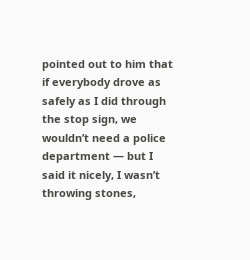pointed out to him that if everybody drove as safely as I did through the stop sign, we wouldn’t need a police department — but I said it nicely, I wasn’t throwing stones,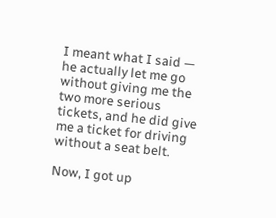I meant what I said — he actually let me go without giving me the two more serious tickets, and he did give me a ticket for driving without a seat belt.

Now, I got up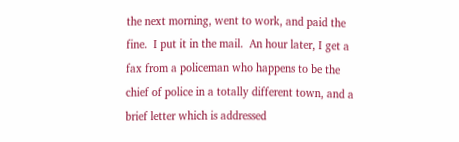the next morning, went to work, and paid the fine.  I put it in the mail.  An hour later, I get a fax from a policeman who happens to be the chief of police in a totally different town, and a brief letter which is addressed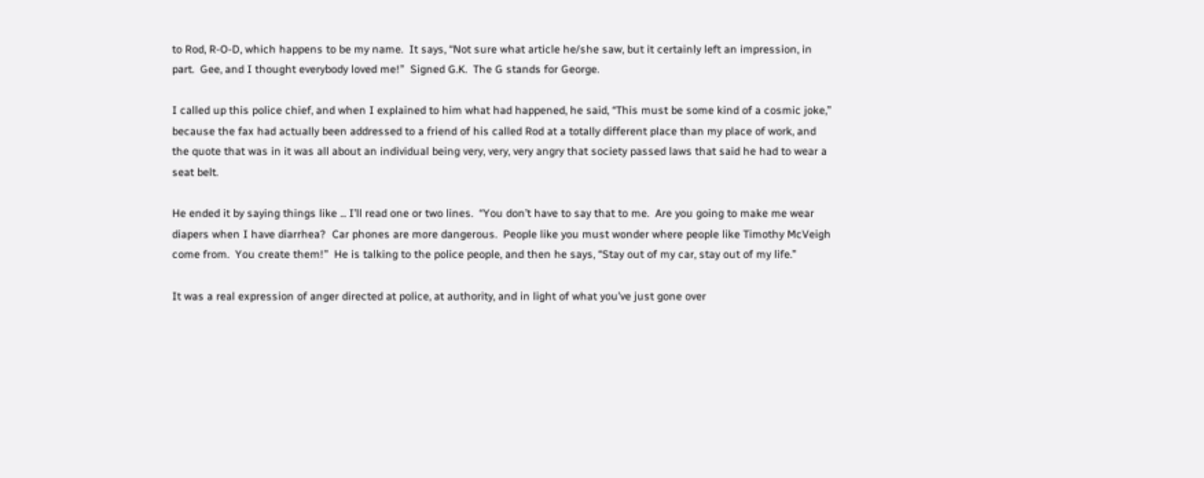to Rod, R-O-D, which happens to be my name.  It says, “Not sure what article he/she saw, but it certainly left an impression, in part.  Gee, and I thought everybody loved me!”  Signed G.K.  The G stands for George.

I called up this police chief, and when I explained to him what had happened, he said, “This must be some kind of a cosmic joke,” because the fax had actually been addressed to a friend of his called Rod at a totally different place than my place of work, and the quote that was in it was all about an individual being very, very, very angry that society passed laws that said he had to wear a seat belt.

He ended it by saying things like ... I’ll read one or two lines.  “You don’t have to say that to me.  Are you going to make me wear diapers when I have diarrhea?  Car phones are more dangerous.  People like you must wonder where people like Timothy McVeigh come from.  You create them!”  He is talking to the police people, and then he says, “Stay out of my car, stay out of my life.”

It was a real expression of anger directed at police, at authority, and in light of what you’ve just gone over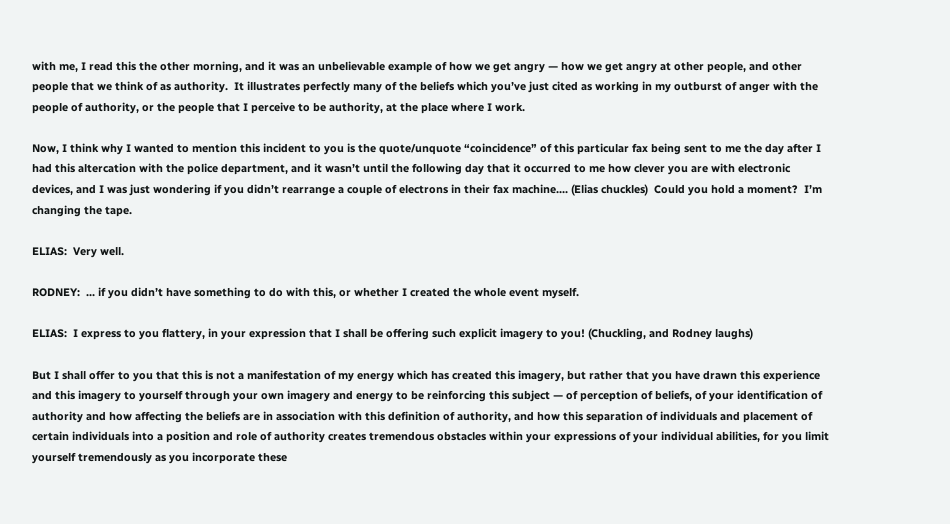with me, I read this the other morning, and it was an unbelievable example of how we get angry — how we get angry at other people, and other people that we think of as authority.  It illustrates perfectly many of the beliefs which you’ve just cited as working in my outburst of anger with the people of authority, or the people that I perceive to be authority, at the place where I work.

Now, I think why I wanted to mention this incident to you is the quote/unquote “coincidence” of this particular fax being sent to me the day after I had this altercation with the police department, and it wasn’t until the following day that it occurred to me how clever you are with electronic devices, and I was just wondering if you didn’t rearrange a couple of electrons in their fax machine.... (Elias chuckles)  Could you hold a moment?  I’m changing the tape.

ELIAS:  Very well.

RODNEY:  ... if you didn’t have something to do with this, or whether I created the whole event myself.

ELIAS:  I express to you flattery, in your expression that I shall be offering such explicit imagery to you! (Chuckling, and Rodney laughs)

But I shall offer to you that this is not a manifestation of my energy which has created this imagery, but rather that you have drawn this experience and this imagery to yourself through your own imagery and energy to be reinforcing this subject — of perception of beliefs, of your identification of authority and how affecting the beliefs are in association with this definition of authority, and how this separation of individuals and placement of certain individuals into a position and role of authority creates tremendous obstacles within your expressions of your individual abilities, for you limit yourself tremendously as you incorporate these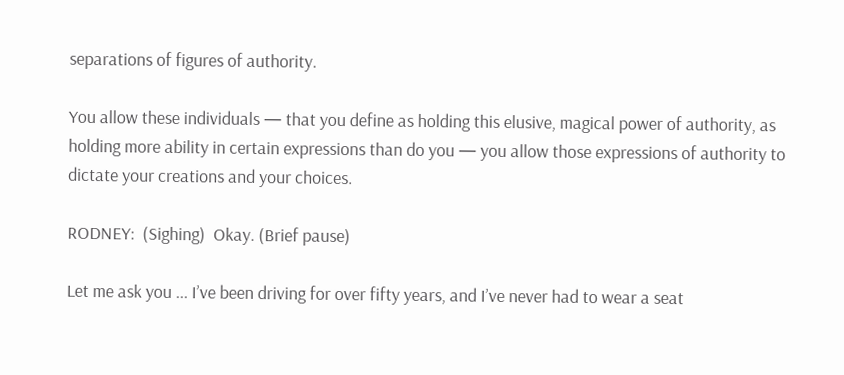separations of figures of authority.

You allow these individuals — that you define as holding this elusive, magical power of authority, as holding more ability in certain expressions than do you — you allow those expressions of authority to dictate your creations and your choices.

RODNEY:  (Sighing)  Okay. (Brief pause)

Let me ask you ... I’ve been driving for over fifty years, and I’ve never had to wear a seat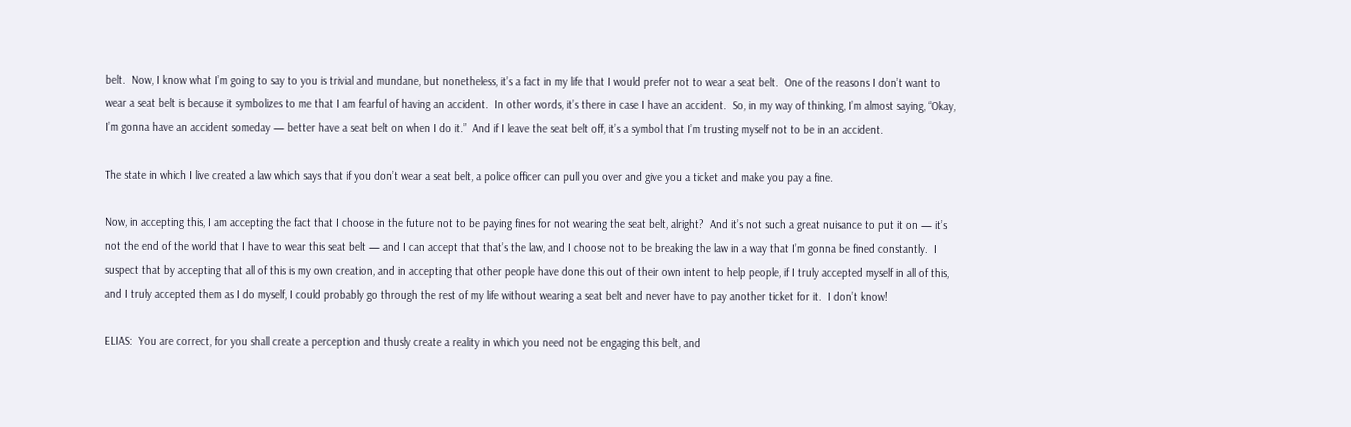belt.  Now, I know what I’m going to say to you is trivial and mundane, but nonetheless, it’s a fact in my life that I would prefer not to wear a seat belt.  One of the reasons I don’t want to wear a seat belt is because it symbolizes to me that I am fearful of having an accident.  In other words, it’s there in case I have an accident.  So, in my way of thinking, I’m almost saying, “Okay, I’m gonna have an accident someday — better have a seat belt on when I do it.”  And if I leave the seat belt off, it’s a symbol that I’m trusting myself not to be in an accident.

The state in which I live created a law which says that if you don’t wear a seat belt, a police officer can pull you over and give you a ticket and make you pay a fine.

Now, in accepting this, I am accepting the fact that I choose in the future not to be paying fines for not wearing the seat belt, alright?  And it’s not such a great nuisance to put it on — it’s not the end of the world that I have to wear this seat belt — and I can accept that that’s the law, and I choose not to be breaking the law in a way that I’m gonna be fined constantly.  I suspect that by accepting that all of this is my own creation, and in accepting that other people have done this out of their own intent to help people, if I truly accepted myself in all of this, and I truly accepted them as I do myself, I could probably go through the rest of my life without wearing a seat belt and never have to pay another ticket for it.  I don’t know!

ELIAS:  You are correct, for you shall create a perception and thusly create a reality in which you need not be engaging this belt, and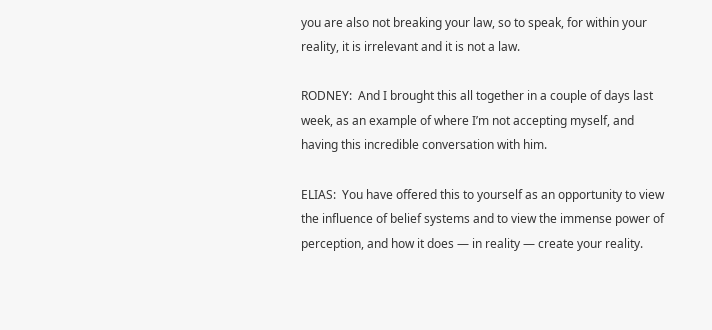you are also not breaking your law, so to speak, for within your reality, it is irrelevant and it is not a law.

RODNEY:  And I brought this all together in a couple of days last week, as an example of where I’m not accepting myself, and having this incredible conversation with him.

ELIAS:  You have offered this to yourself as an opportunity to view the influence of belief systems and to view the immense power of perception, and how it does — in reality — create your reality.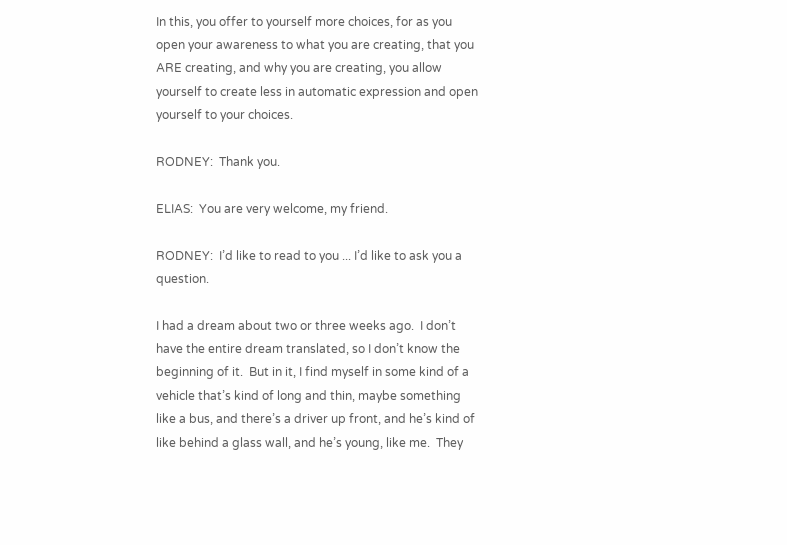In this, you offer to yourself more choices, for as you open your awareness to what you are creating, that you ARE creating, and why you are creating, you allow yourself to create less in automatic expression and open yourself to your choices.

RODNEY:  Thank you.

ELIAS:  You are very welcome, my friend.

RODNEY:  I’d like to read to you ... I’d like to ask you a question.

I had a dream about two or three weeks ago.  I don’t have the entire dream translated, so I don’t know the beginning of it.  But in it, I find myself in some kind of a vehicle that’s kind of long and thin, maybe something like a bus, and there’s a driver up front, and he’s kind of like behind a glass wall, and he’s young, like me.  They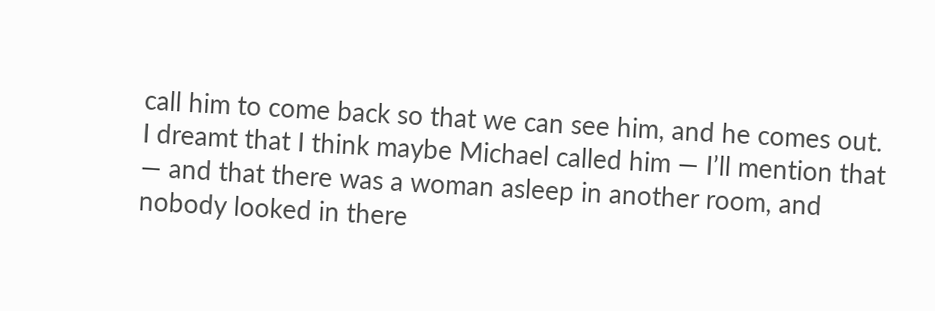call him to come back so that we can see him, and he comes out.  I dreamt that I think maybe Michael called him — I’ll mention that — and that there was a woman asleep in another room, and nobody looked in there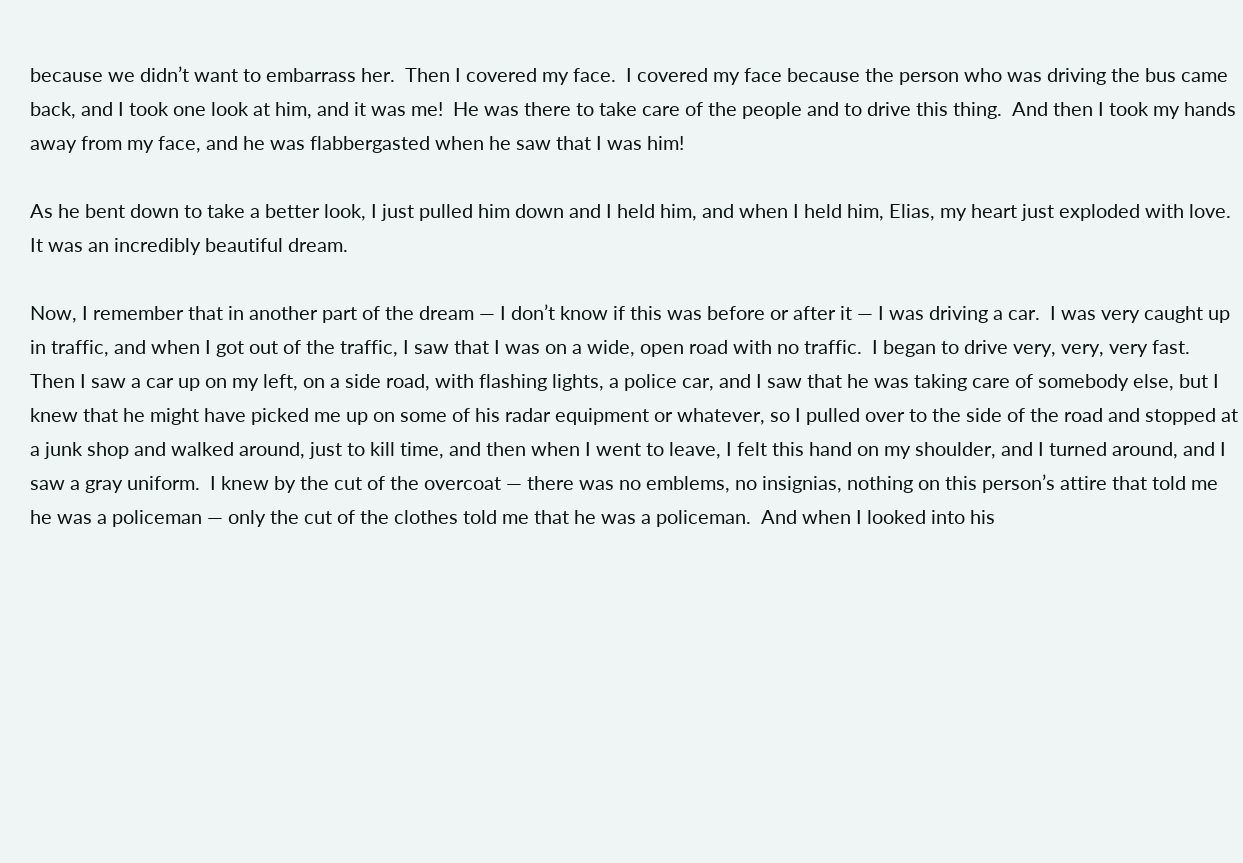because we didn’t want to embarrass her.  Then I covered my face.  I covered my face because the person who was driving the bus came back, and I took one look at him, and it was me!  He was there to take care of the people and to drive this thing.  And then I took my hands away from my face, and he was flabbergasted when he saw that I was him!

As he bent down to take a better look, I just pulled him down and I held him, and when I held him, Elias, my heart just exploded with love.  It was an incredibly beautiful dream.

Now, I remember that in another part of the dream — I don’t know if this was before or after it — I was driving a car.  I was very caught up in traffic, and when I got out of the traffic, I saw that I was on a wide, open road with no traffic.  I began to drive very, very, very fast.  Then I saw a car up on my left, on a side road, with flashing lights, a police car, and I saw that he was taking care of somebody else, but I knew that he might have picked me up on some of his radar equipment or whatever, so I pulled over to the side of the road and stopped at a junk shop and walked around, just to kill time, and then when I went to leave, I felt this hand on my shoulder, and I turned around, and I saw a gray uniform.  I knew by the cut of the overcoat — there was no emblems, no insignias, nothing on this person’s attire that told me he was a policeman — only the cut of the clothes told me that he was a policeman.  And when I looked into his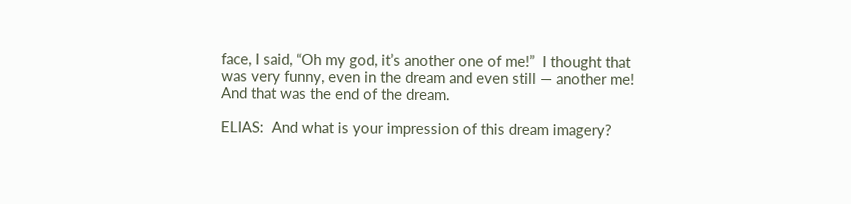face, I said, “Oh my god, it’s another one of me!”  I thought that was very funny, even in the dream and even still — another me!  And that was the end of the dream.

ELIAS:  And what is your impression of this dream imagery?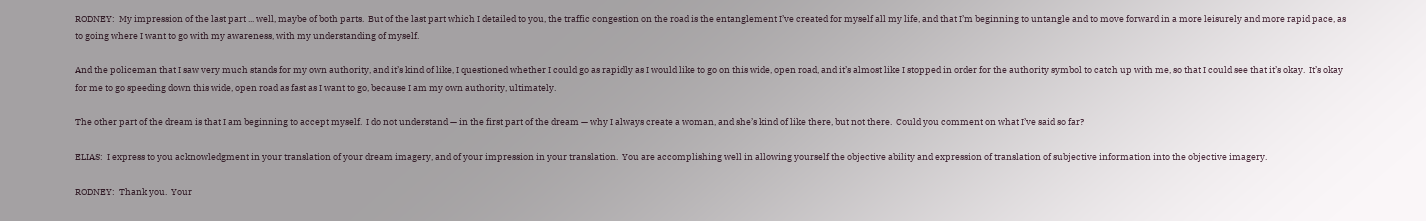RODNEY:  My impression of the last part ... well, maybe of both parts.  But of the last part which I detailed to you, the traffic congestion on the road is the entanglement I’ve created for myself all my life, and that I’m beginning to untangle and to move forward in a more leisurely and more rapid pace, as to going where I want to go with my awareness, with my understanding of myself.

And the policeman that I saw very much stands for my own authority, and it’s kind of like, I questioned whether I could go as rapidly as I would like to go on this wide, open road, and it’s almost like I stopped in order for the authority symbol to catch up with me, so that I could see that it’s okay.  It’s okay for me to go speeding down this wide, open road as fast as I want to go, because I am my own authority, ultimately.

The other part of the dream is that I am beginning to accept myself.  I do not understand — in the first part of the dream — why I always create a woman, and she’s kind of like there, but not there.  Could you comment on what I’ve said so far?

ELIAS:  I express to you acknowledgment in your translation of your dream imagery, and of your impression in your translation.  You are accomplishing well in allowing yourself the objective ability and expression of translation of subjective information into the objective imagery.

RODNEY:  Thank you.  Your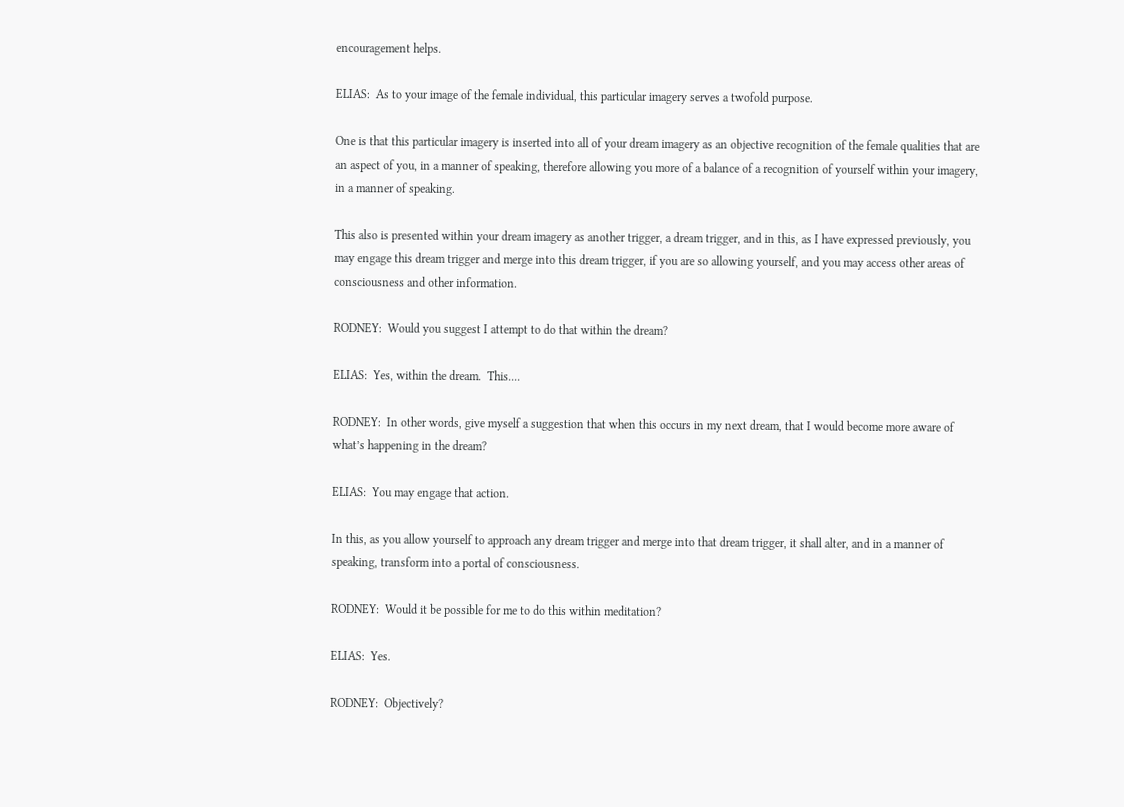encouragement helps.

ELIAS:  As to your image of the female individual, this particular imagery serves a twofold purpose.

One is that this particular imagery is inserted into all of your dream imagery as an objective recognition of the female qualities that are an aspect of you, in a manner of speaking, therefore allowing you more of a balance of a recognition of yourself within your imagery, in a manner of speaking.

This also is presented within your dream imagery as another trigger, a dream trigger, and in this, as I have expressed previously, you may engage this dream trigger and merge into this dream trigger, if you are so allowing yourself, and you may access other areas of consciousness and other information.

RODNEY:  Would you suggest I attempt to do that within the dream?

ELIAS:  Yes, within the dream.  This....

RODNEY:  In other words, give myself a suggestion that when this occurs in my next dream, that I would become more aware of what’s happening in the dream?

ELIAS:  You may engage that action.

In this, as you allow yourself to approach any dream trigger and merge into that dream trigger, it shall alter, and in a manner of speaking, transform into a portal of consciousness.

RODNEY:  Would it be possible for me to do this within meditation?

ELIAS:  Yes.

RODNEY:  Objectively?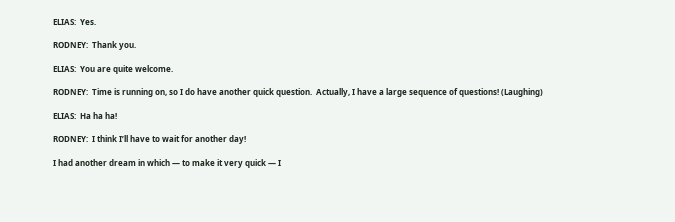ELIAS:  Yes.

RODNEY:  Thank you.

ELIAS:  You are quite welcome.

RODNEY:  Time is running on, so I do have another quick question.  Actually, I have a large sequence of questions! (Laughing)

ELIAS:  Ha ha ha!

RODNEY:  I think I’ll have to wait for another day!

I had another dream in which — to make it very quick — I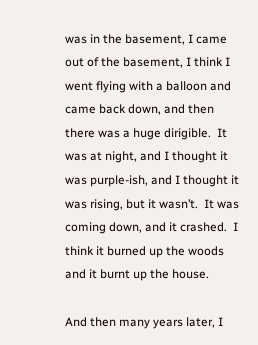was in the basement, I came out of the basement, I think I went flying with a balloon and came back down, and then there was a huge dirigible.  It was at night, and I thought it was purple-ish, and I thought it was rising, but it wasn’t.  It was coming down, and it crashed.  I think it burned up the woods and it burnt up the house.

And then many years later, I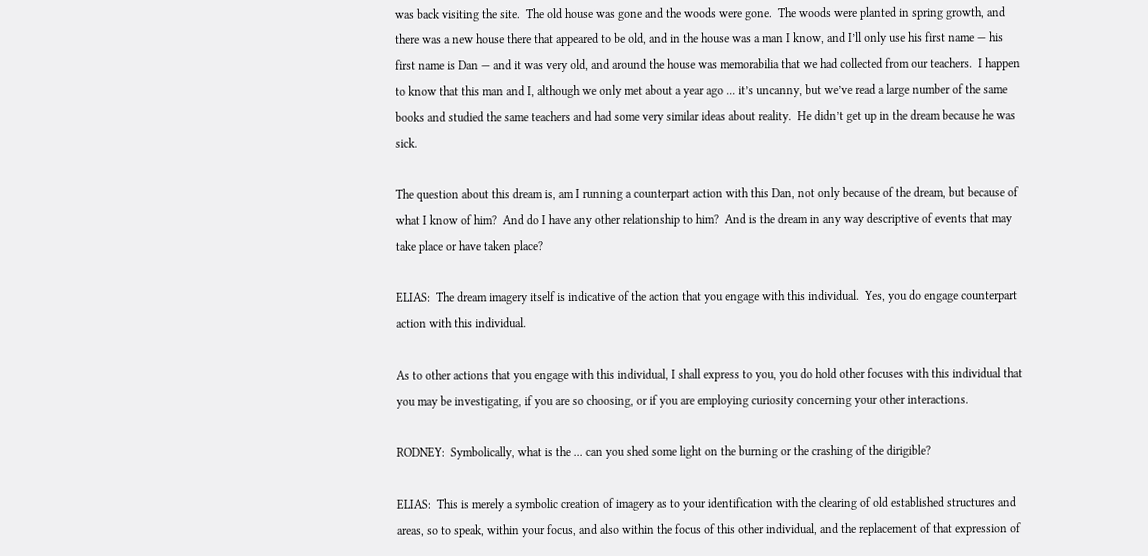was back visiting the site.  The old house was gone and the woods were gone.  The woods were planted in spring growth, and there was a new house there that appeared to be old, and in the house was a man I know, and I’ll only use his first name — his first name is Dan — and it was very old, and around the house was memorabilia that we had collected from our teachers.  I happen to know that this man and I, although we only met about a year ago ... it’s uncanny, but we’ve read a large number of the same books and studied the same teachers and had some very similar ideas about reality.  He didn’t get up in the dream because he was sick.

The question about this dream is, am I running a counterpart action with this Dan, not only because of the dream, but because of what I know of him?  And do I have any other relationship to him?  And is the dream in any way descriptive of events that may take place or have taken place?

ELIAS:  The dream imagery itself is indicative of the action that you engage with this individual.  Yes, you do engage counterpart action with this individual.

As to other actions that you engage with this individual, I shall express to you, you do hold other focuses with this individual that you may be investigating, if you are so choosing, or if you are employing curiosity concerning your other interactions.

RODNEY:  Symbolically, what is the ... can you shed some light on the burning or the crashing of the dirigible?

ELIAS:  This is merely a symbolic creation of imagery as to your identification with the clearing of old established structures and areas, so to speak, within your focus, and also within the focus of this other individual, and the replacement of that expression of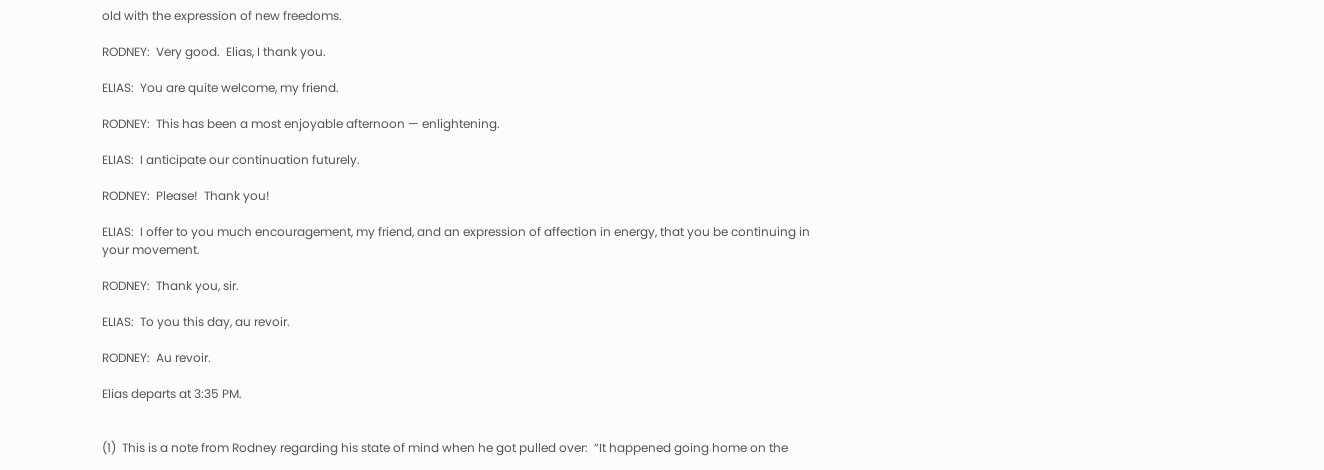old with the expression of new freedoms.

RODNEY:  Very good.  Elias, I thank you.

ELIAS:  You are quite welcome, my friend.

RODNEY:  This has been a most enjoyable afternoon — enlightening.

ELIAS:  I anticipate our continuation futurely.

RODNEY:  Please!  Thank you!

ELIAS:  I offer to you much encouragement, my friend, and an expression of affection in energy, that you be continuing in your movement.

RODNEY:  Thank you, sir.

ELIAS:  To you this day, au revoir.

RODNEY:  Au revoir.

Elias departs at 3:35 PM.


(1)  This is a note from Rodney regarding his state of mind when he got pulled over:  “It happened going home on the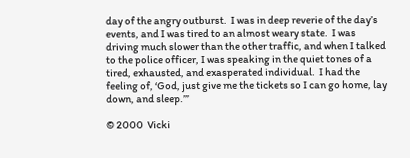day of the angry outburst.  I was in deep reverie of the day’s events, and I was tired to an almost weary state.  I was driving much slower than the other traffic, and when I talked to the police officer, I was speaking in the quiet tones of a tired, exhausted, and exasperated individual.  I had the feeling of, ‘God, just give me the tickets so I can go home, lay down, and sleep.’”

© 2000  Vicki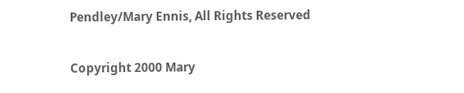Pendley/Mary Ennis, All Rights Reserved

Copyright 2000 Mary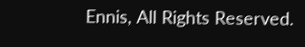Ennis, All Rights Reserved.